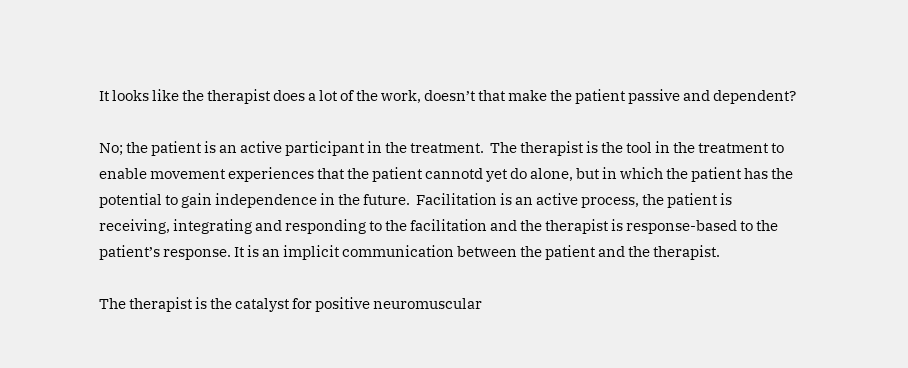It looks like the therapist does a lot of the work, doesn’t that make the patient passive and dependent?

No; the patient is an active participant in the treatment.  The therapist is the tool in the treatment to enable movement experiences that the patient cannotd yet do alone, but in which the patient has the potential to gain independence in the future.  Facilitation is an active process, the patient is receiving, integrating and responding to the facilitation and the therapist is response-based to the patient’s response. It is an implicit communication between the patient and the therapist.

The therapist is the catalyst for positive neuromuscular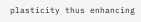plasticity thus enhancing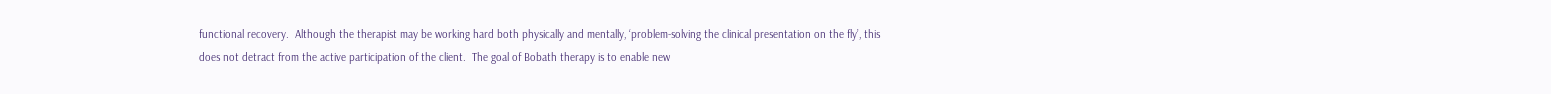functional recovery.  Although the therapist may be working hard both physically and mentally, ‘problem-solving the clinical presentation on the fly’, this does not detract from the active participation of the client.  The goal of Bobath therapy is to enable new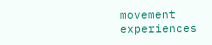movement experiences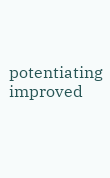potentiating improved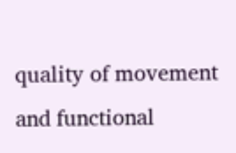quality of movement and functional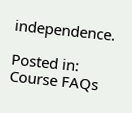independence.

Posted in: Course FAQs